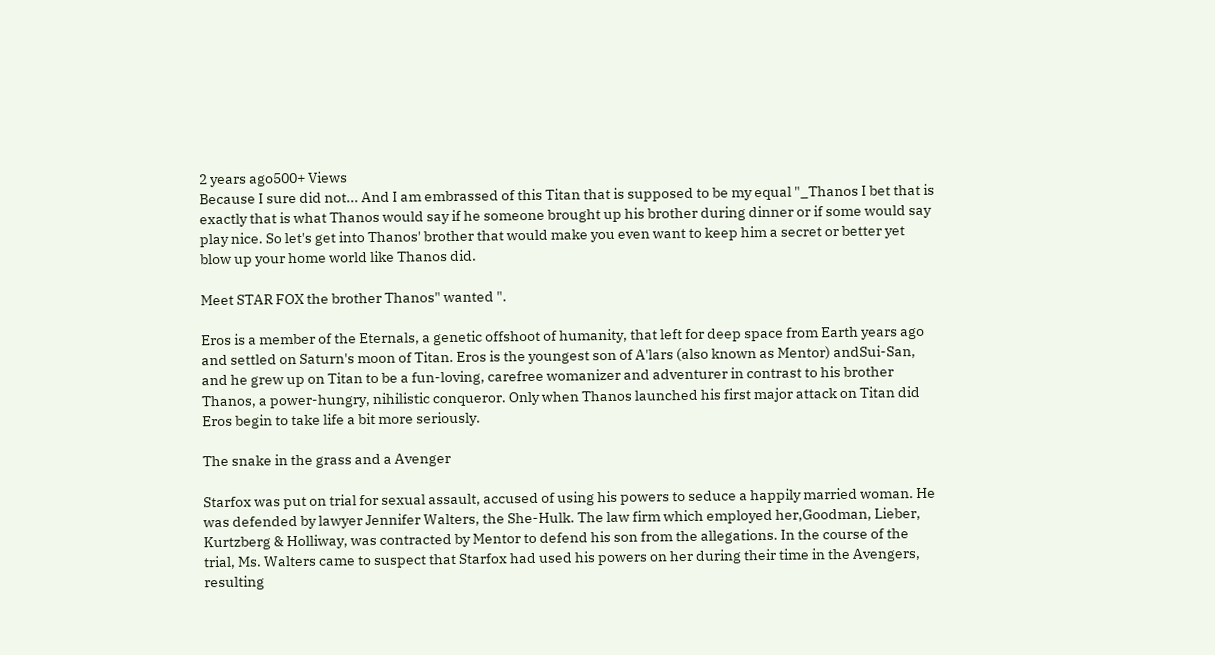2 years ago500+ Views
Because I sure did not... And I am embrassed of this Titan that is supposed to be my equal "_Thanos I bet that is exactly that is what Thanos would say if he someone brought up his brother during dinner or if some would say play nice. So let's get into Thanos' brother that would make you even want to keep him a secret or better yet blow up your home world like Thanos did.

Meet STAR FOX the brother Thanos" wanted ".

Eros is a member of the Eternals, a genetic offshoot of humanity, that left for deep space from Earth years ago and settled on Saturn's moon of Titan. Eros is the youngest son of A'lars (also known as Mentor) andSui-San, and he grew up on Titan to be a fun-loving, carefree womanizer and adventurer in contrast to his brother Thanos, a power-hungry, nihilistic conqueror. Only when Thanos launched his first major attack on Titan did Eros begin to take life a bit more seriously.

The snake in the grass and a Avenger

Starfox was put on trial for sexual assault, accused of using his powers to seduce a happily married woman. He was defended by lawyer Jennifer Walters, the She-Hulk. The law firm which employed her,Goodman, Lieber, Kurtzberg & Holliway, was contracted by Mentor to defend his son from the allegations. In the course of the trial, Ms. Walters came to suspect that Starfox had used his powers on her during their time in the Avengers, resulting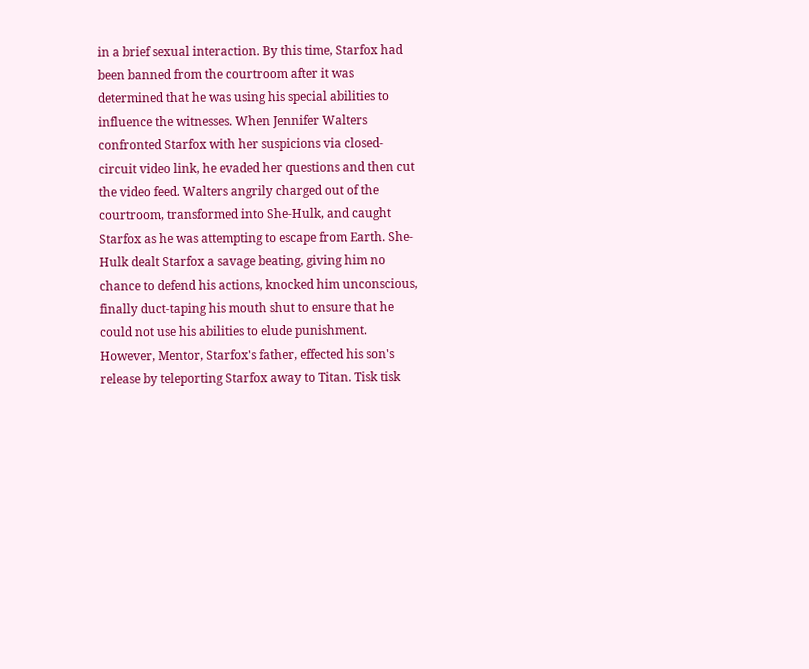in a brief sexual interaction. By this time, Starfox had been banned from the courtroom after it was determined that he was using his special abilities to influence the witnesses. When Jennifer Walters confronted Starfox with her suspicions via closed-circuit video link, he evaded her questions and then cut the video feed. Walters angrily charged out of the courtroom, transformed into She-Hulk, and caught Starfox as he was attempting to escape from Earth. She-Hulk dealt Starfox a savage beating, giving him no chance to defend his actions, knocked him unconscious, finally duct-taping his mouth shut to ensure that he could not use his abilities to elude punishment. However, Mentor, Starfox's father, effected his son's release by teleporting Starfox away to Titan. Tisk tisk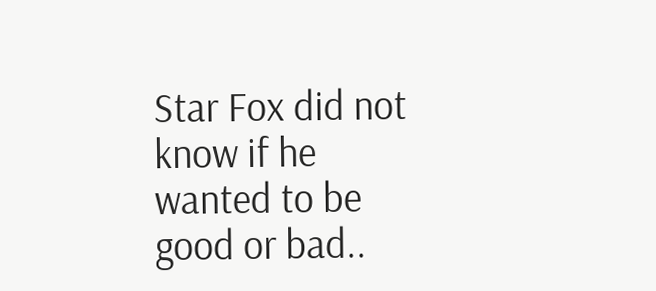Star Fox did not know if he wanted to be good or bad..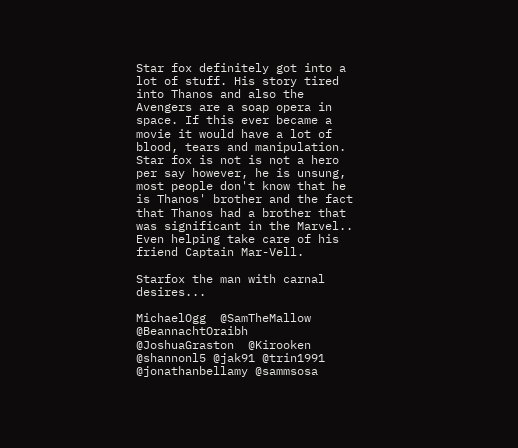Star fox definitely got into a lot of stuff. His story tired into Thanos and also the Avengers are a soap opera in space. If this ever became a movie it would have a lot of blood, tears and manipulation. Star fox is not is not a hero per say however, he is unsung, most people don't know that he is Thanos' brother and the fact that Thanos had a brother that was significant in the Marvel.. Even helping take care of his friend Captain Mar-Vell.

Starfox the man with carnal desires...

MichaelOgg  @SamTheMallow  @BeannachtOraibh  @JoshuaGraston  @Kirooken  @shannonl5 @jak91 @trin1991 @jonathanbellamy @sammsosa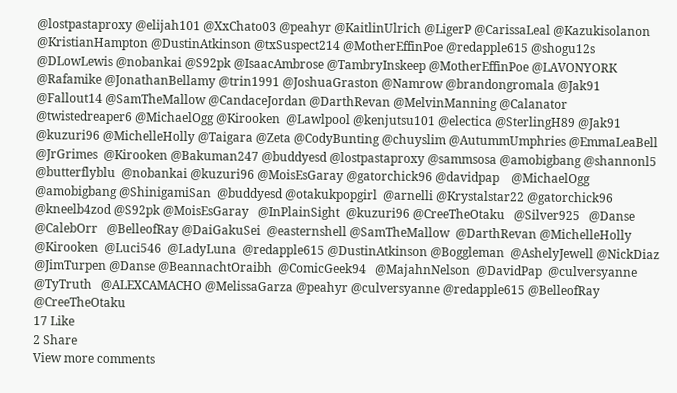@lostpastaproxy @elijah101 @XxChato03 @peahyr @KaitlinUlrich @LigerP @CarissaLeal @Kazukisolanon @KristianHampton @DustinAtkinson @txSuspect214 @MotherEffinPoe @redapple615 @shogu12s @DLowLewis @nobankai @S92pk @IsaacAmbrose @TambryInskeep @MotherEffinPoe @LAVONYORK @Rafamike @JonathanBellamy @trin1991 @JoshuaGraston @Namrow @brandongromala @Jak91 @Fallout14 @SamTheMallow @CandaceJordan @DarthRevan @MelvinManning @Calanator @twistedreaper6 @MichaelOgg @Kirooken  @Lawlpool @kenjutsu101 @electica @SterlingH89 @Jak91 @kuzuri96 @MichelleHolly @Taigara @Zeta @CodyBunting @chuyslim @AutummUmphries @EmmaLeaBell @JrGrimes  @Kirooken @Bakuman247 @buddyesd @lostpastaproxy @sammsosa @amobigbang @shannonl5 @butterflyblu  @nobankai @kuzuri96 @MoisEsGaray @gatorchick96 @davidpap    @MichaelOgg @amobigbang @ShinigamiSan  @buddyesd @otakukpopgirl  @arnelli @Krystalstar22 @gatorchick96  @kneelb4zod @S92pk @MoisEsGaray   @InPlainSight  @kuzuri96 @CreeTheOtaku   @Silver925   @Danse  @CalebOrr   @BelleofRay @DaiGakuSei  @easternshell @SamTheMallow  @DarthRevan @MichelleHolly @Kirooken  @Luci546  @LadyLuna  @redapple615 @DustinAtkinson @Boggleman  @AshelyJewell @NickDiaz  @JimTurpen @Danse @BeannachtOraibh  @ComicGeek94   @MajahnNelson  @DavidPap  @culversyanne  @TyTruth   @ALEXCAMACHO @MelissaGarza @peahyr @culversyanne @redapple615 @BelleofRay @CreeTheOtaku
17 Like
2 Share
View more comments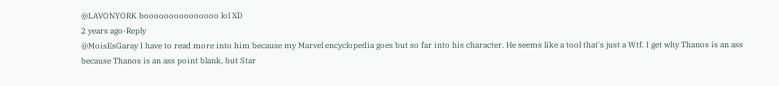@LAVONYORK booooooooooooooo lol XD
2 years ago·Reply
@MoisEsGaray I have to read more into him because my Marvel encyclopedia goes but so far into his character. He seems like a tool that's just a Wtf. I get why Thanos is an ass because Thanos is an ass point blank, but Star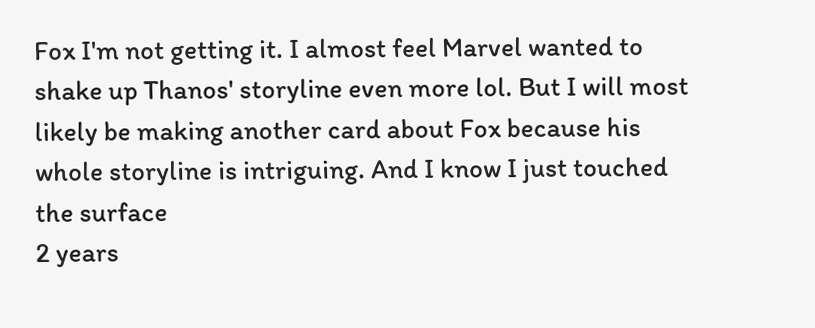Fox I'm not getting it. I almost feel Marvel wanted to shake up Thanos' storyline even more lol. But I will most likely be making another card about Fox because his whole storyline is intriguing. And I know I just touched the surface
2 years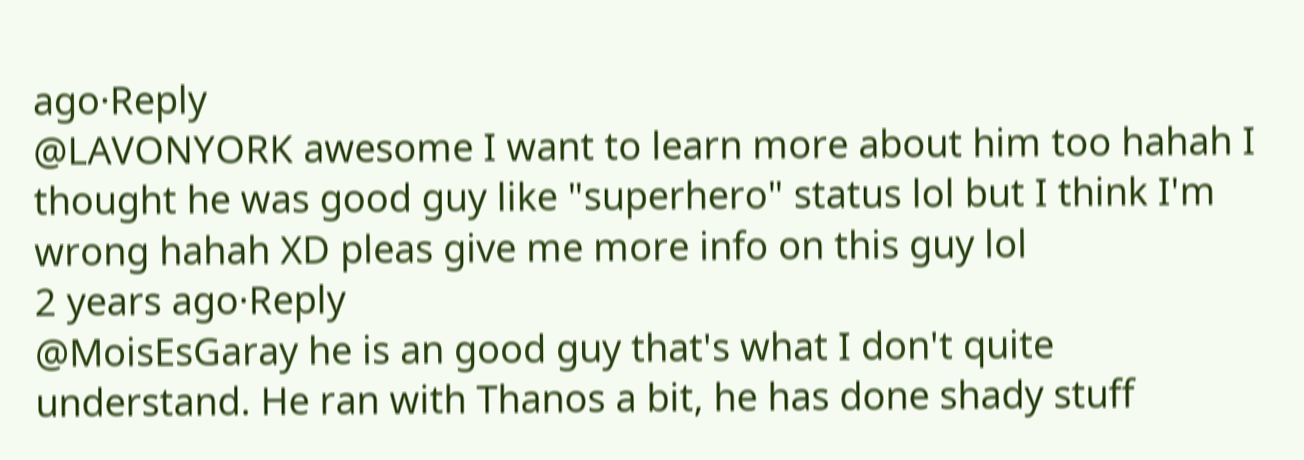ago·Reply
@LAVONYORK awesome I want to learn more about him too hahah I thought he was good guy like "superhero" status lol but I think I'm wrong hahah XD pleas give me more info on this guy lol
2 years ago·Reply
@MoisEsGaray he is an good guy that's what I don't quite understand. He ran with Thanos a bit, he has done shady stuff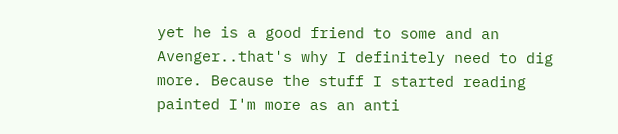yet he is a good friend to some and an Avenger..that's why I definitely need to dig more. Because the stuff I started reading painted I'm more as an anti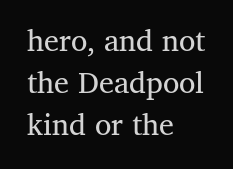hero, and not the Deadpool kind or the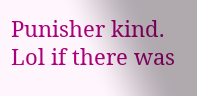Punisher kind. Lol if there was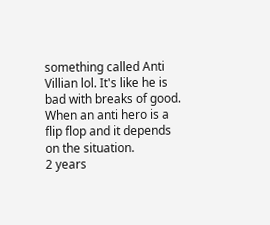something called Anti Villian lol. It's like he is bad with breaks of good. When an anti hero is a flip flop and it depends on the situation.
2 years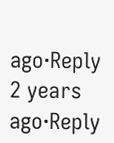ago·Reply
2 years ago·Reply